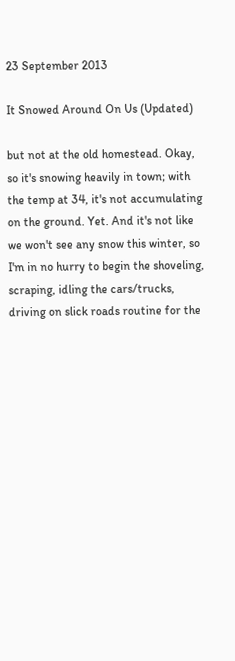23 September 2013

It Snowed Around On Us (Updated)

but not at the old homestead. Okay, so it's snowing heavily in town; with the temp at 34, it's not accumulating on the ground. Yet. And it's not like we won't see any snow this winter, so I'm in no hurry to begin the shoveling, scraping, idling the cars/trucks, driving on slick roads routine for the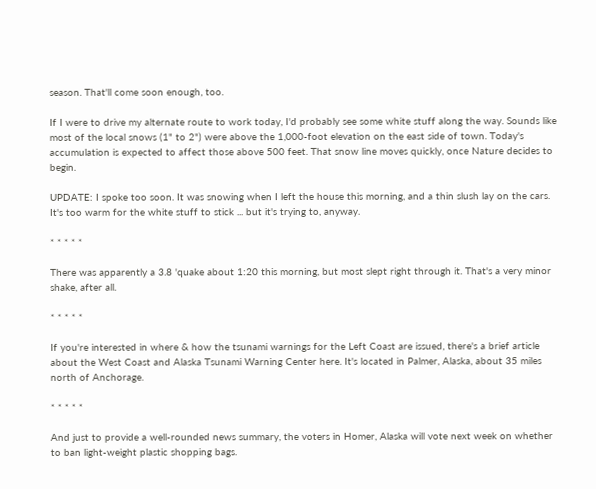season. That'll come soon enough, too.

If I were to drive my alternate route to work today, I'd probably see some white stuff along the way. Sounds like most of the local snows (1" to 2") were above the 1,000-foot elevation on the east side of town. Today's accumulation is expected to affect those above 500 feet. That snow line moves quickly, once Nature decides to begin.

UPDATE: I spoke too soon. It was snowing when I left the house this morning, and a thin slush lay on the cars. It's too warm for the white stuff to stick ... but it's trying to, anyway.

* * * * *

There was apparently a 3.8 'quake about 1:20 this morning, but most slept right through it. That's a very minor shake, after all.

* * * * *

If you're interested in where & how the tsunami warnings for the Left Coast are issued, there's a brief article about the West Coast and Alaska Tsunami Warning Center here. It's located in Palmer, Alaska, about 35 miles north of Anchorage.

* * * * *

And just to provide a well-rounded news summary, the voters in Homer, Alaska will vote next week on whether to ban light-weight plastic shopping bags.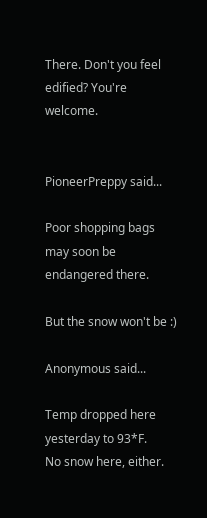There. Don't you feel edified? You're welcome.


PioneerPreppy said...

Poor shopping bags may soon be endangered there.

But the snow won't be :)

Anonymous said...

Temp dropped here yesterday to 93*F.
No snow here, either.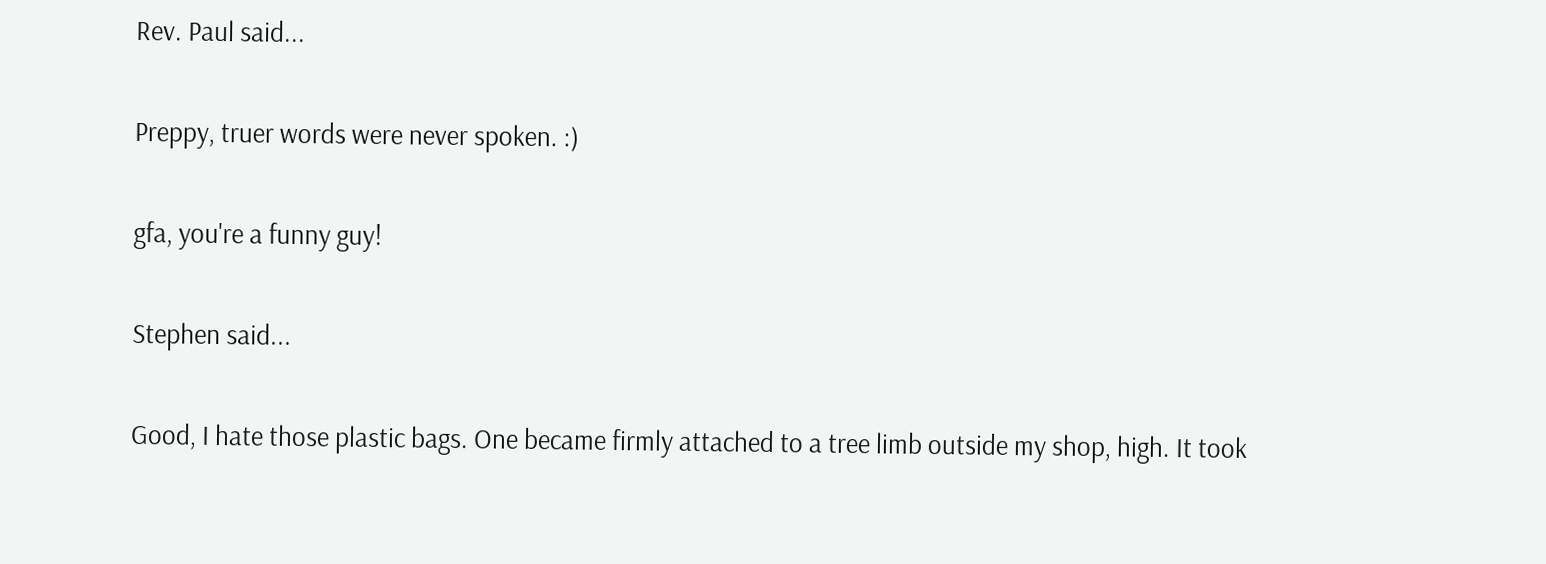Rev. Paul said...

Preppy, truer words were never spoken. :)

gfa, you're a funny guy!

Stephen said...

Good, I hate those plastic bags. One became firmly attached to a tree limb outside my shop, high. It took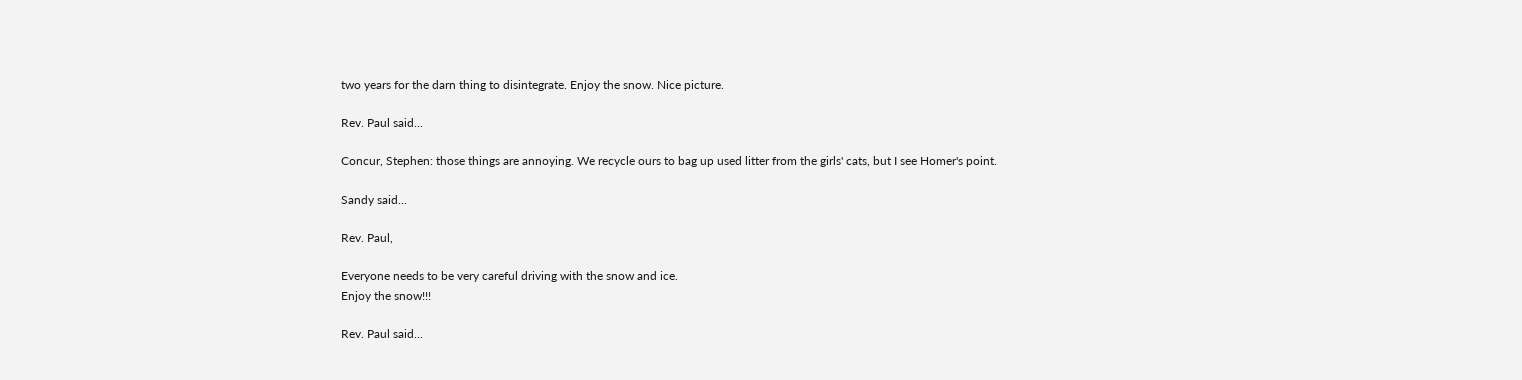two years for the darn thing to disintegrate. Enjoy the snow. Nice picture.

Rev. Paul said...

Concur, Stephen: those things are annoying. We recycle ours to bag up used litter from the girls' cats, but I see Homer's point.

Sandy said...

Rev. Paul,

Everyone needs to be very careful driving with the snow and ice.
Enjoy the snow!!!

Rev. Paul said...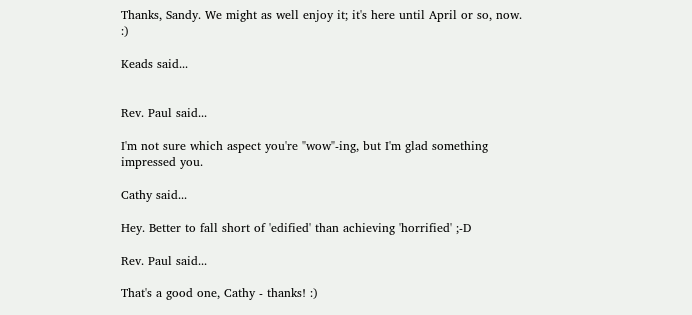Thanks, Sandy. We might as well enjoy it; it's here until April or so, now. :)

Keads said...


Rev. Paul said...

I'm not sure which aspect you're "wow"-ing, but I'm glad something impressed you.

Cathy said...

Hey. Better to fall short of 'edified' than achieving 'horrified' ;-D

Rev. Paul said...

That's a good one, Cathy - thanks! :)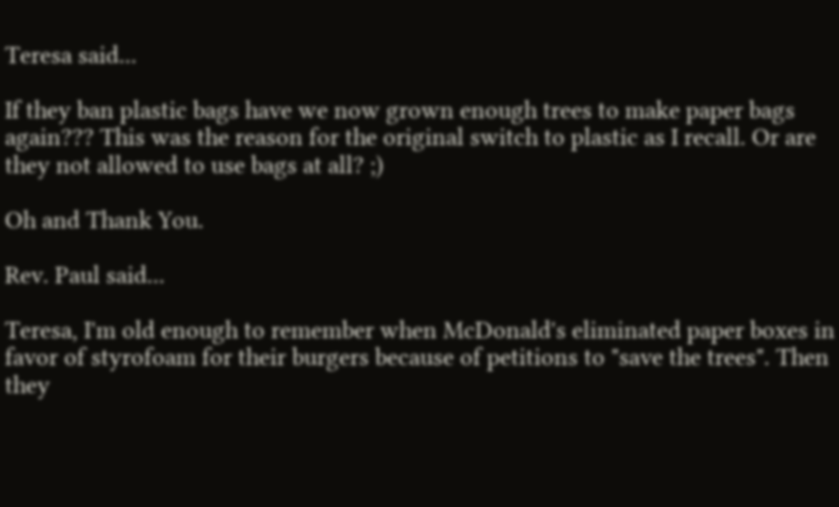Teresa said...

If they ban plastic bags have we now grown enough trees to make paper bags again??? This was the reason for the original switch to plastic as I recall. Or are they not allowed to use bags at all? ;)

Oh and Thank You.

Rev. Paul said...

Teresa, I'm old enough to remember when McDonald's eliminated paper boxes in favor of styrofoam for their burgers because of petitions to "save the trees". Then they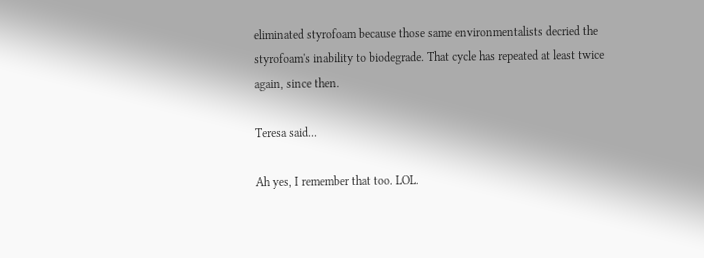eliminated styrofoam because those same environmentalists decried the styrofoam's inability to biodegrade. That cycle has repeated at least twice again, since then.

Teresa said...

Ah yes, I remember that too. LOL.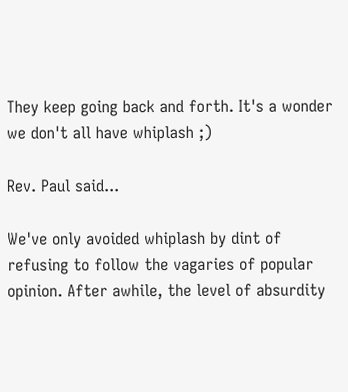They keep going back and forth. It's a wonder we don't all have whiplash ;)

Rev. Paul said...

We've only avoided whiplash by dint of refusing to follow the vagaries of popular opinion. After awhile, the level of absurdity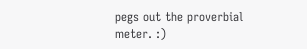pegs out the proverbial meter. :)